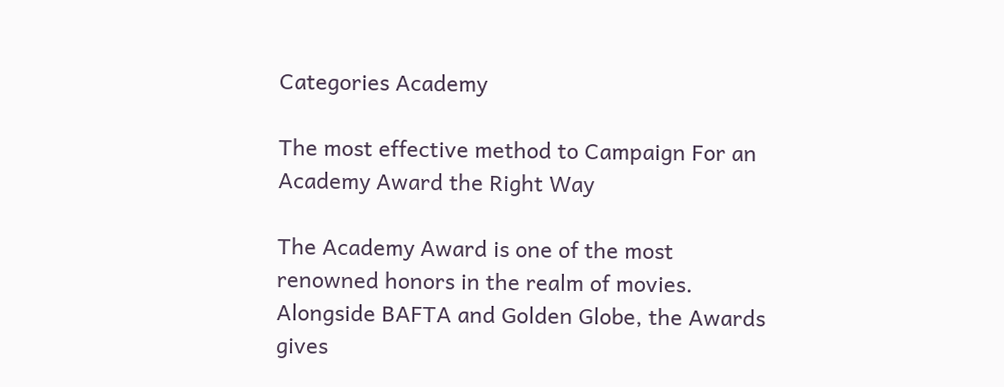Categories Academy

The most effective method to Campaign For an Academy Award the Right Way

The Academy Award is one of the most renowned honors in the realm of movies. Alongside BAFTA and Golden Globe, the Awards gives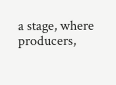a stage, where producers,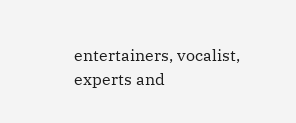entertainers, vocalist, experts and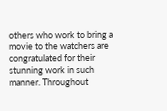others who work to bring a movie to the watchers are congratulated for their stunning work in such manner. Throughout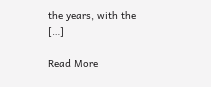the years, with the […]

Read More